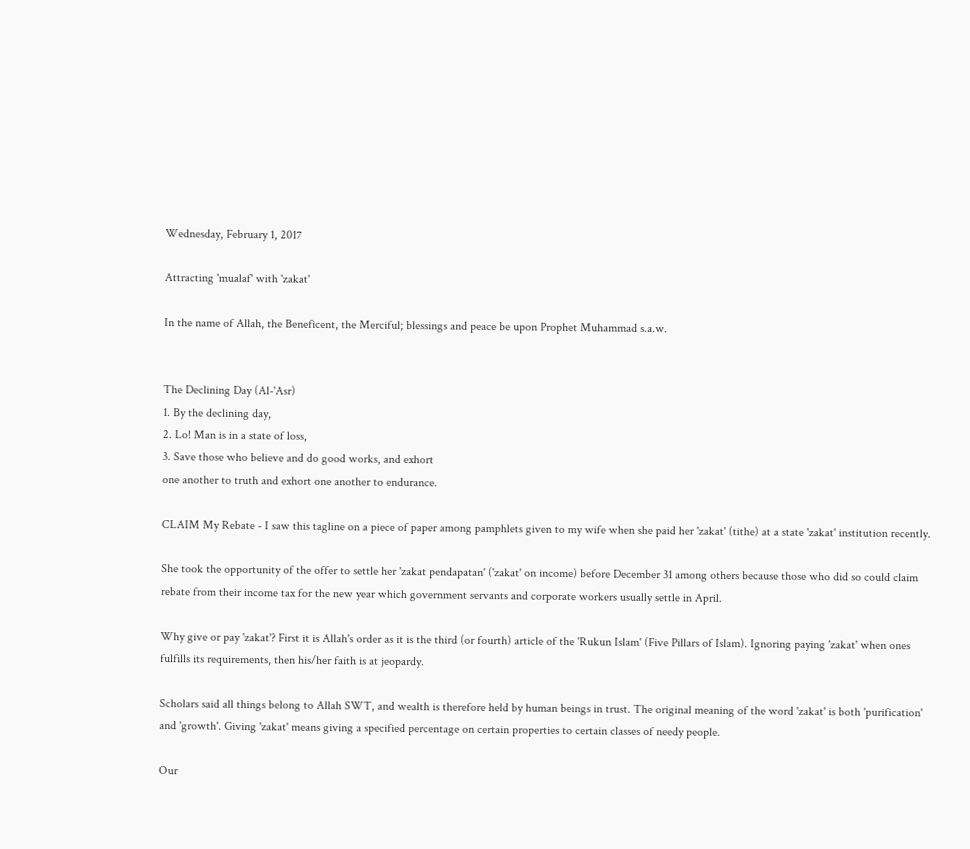Wednesday, February 1, 2017

Attracting 'mualaf' with 'zakat'

In the name of Allah, the Beneficent, the Merciful; blessings and peace be upon Prophet Muhammad s.a.w.


The Declining Day (Al-'Asr)
1. By the declining day,
2. Lo! Man is in a state of loss,
3. Save those who believe and do good works, and exhort
one another to truth and exhort one another to endurance.

CLAIM My Rebate - I saw this tagline on a piece of paper among pamphlets given to my wife when she paid her 'zakat' (tithe) at a state 'zakat' institution recently.

She took the opportunity of the offer to settle her 'zakat pendapatan' ('zakat' on income) before December 31 among others because those who did so could claim rebate from their income tax for the new year which government servants and corporate workers usually settle in April.

Why give or pay 'zakat'? First it is Allah's order as it is the third (or fourth) article of the 'Rukun Islam' (Five Pillars of Islam). Ignoring paying 'zakat' when ones fulfills its requirements, then his/her faith is at jeopardy.

Scholars said all things belong to Allah SWT, and wealth is therefore held by human beings in trust. The original meaning of the word 'zakat' is both 'purification' and 'growth'. Giving 'zakat' means giving a specified percentage on certain properties to certain classes of needy people.

Our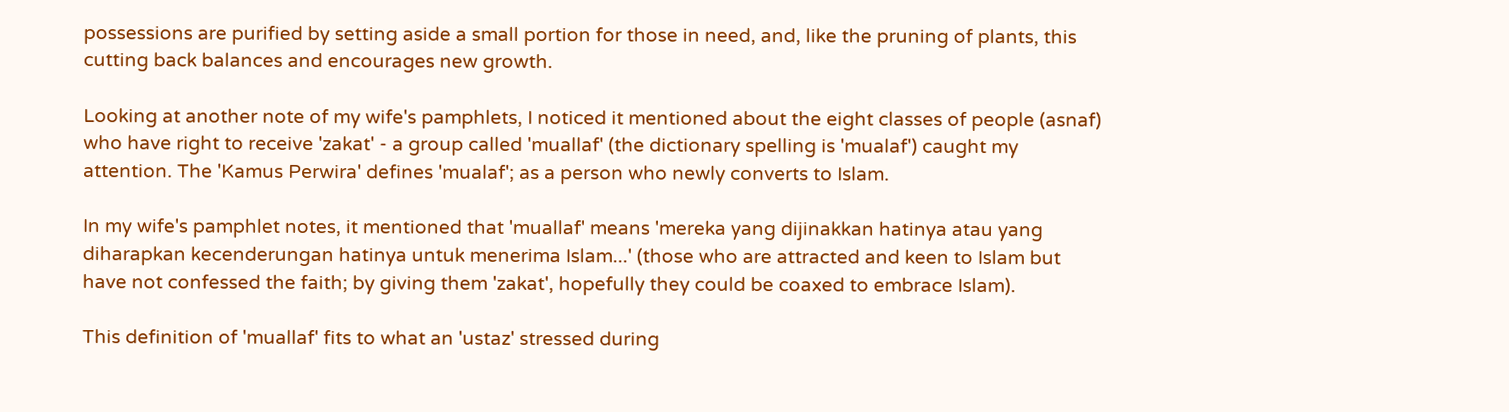possessions are purified by setting aside a small portion for those in need, and, like the pruning of plants, this cutting back balances and encourages new growth.

Looking at another note of my wife's pamphlets, I noticed it mentioned about the eight classes of people (asnaf) who have right to receive 'zakat' - a group called 'muallaf' (the dictionary spelling is 'mualaf') caught my attention. The 'Kamus Perwira' defines 'mualaf'; as a person who newly converts to Islam.

In my wife's pamphlet notes, it mentioned that 'muallaf' means 'mereka yang dijinakkan hatinya atau yang diharapkan kecenderungan hatinya untuk menerima Islam...' (those who are attracted and keen to Islam but have not confessed the faith; by giving them 'zakat', hopefully they could be coaxed to embrace Islam).

This definition of 'muallaf' fits to what an 'ustaz' stressed during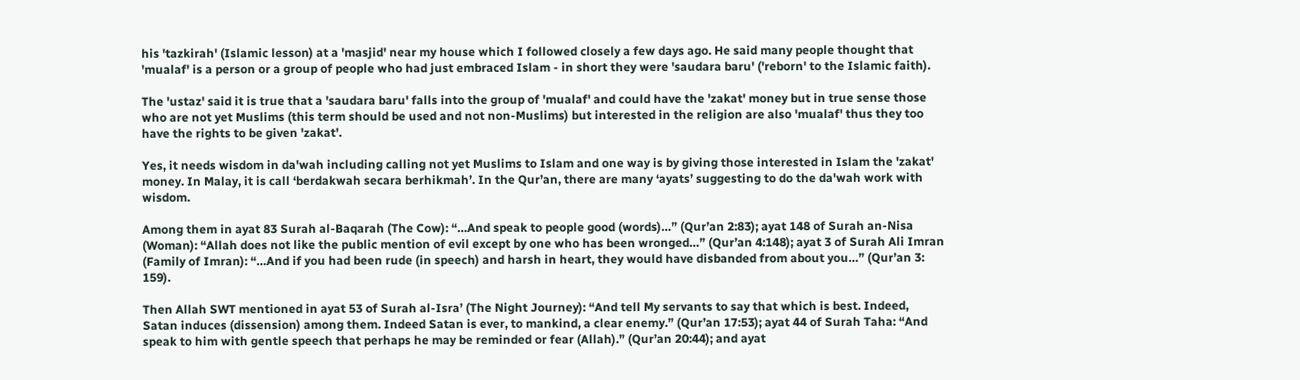his 'tazkirah' (Islamic lesson) at a 'masjid' near my house which I followed closely a few days ago. He said many people thought that 'mualaf' is a person or a group of people who had just embraced Islam - in short they were 'saudara baru' ('reborn' to the Islamic faith).

The 'ustaz' said it is true that a 'saudara baru' falls into the group of 'mualaf' and could have the 'zakat' money but in true sense those who are not yet Muslims (this term should be used and not non-Muslims) but interested in the religion are also 'mualaf' thus they too have the rights to be given 'zakat'.

Yes, it needs wisdom in da'wah including calling not yet Muslims to Islam and one way is by giving those interested in Islam the 'zakat' money. In Malay, it is call ‘berdakwah secara berhikmah’. In the Qur’an, there are many ‘ayats’ suggesting to do the da'wah work with wisdom.

Among them in ayat 83 Surah al-Baqarah (The Cow): “…And speak to people good (words)…” (Qur’an 2:83); ayat 148 of Surah an-Nisa (Woman): “Allah does not like the public mention of evil except by one who has been wronged…” (Qur’an 4:148); ayat 3 of Surah Ali Imran (Family of Imran): “…And if you had been rude (in speech) and harsh in heart, they would have disbanded from about you…” (Qur’an 3: 159).

Then Allah SWT mentioned in ayat 53 of Surah al-Isra’ (The Night Journey): “And tell My servants to say that which is best. Indeed, Satan induces (dissension) among them. Indeed Satan is ever, to mankind, a clear enemy.” (Qur’an 17:53); ayat 44 of Surah Taha: “And speak to him with gentle speech that perhaps he may be reminded or fear (Allah).” (Qur’an 20:44); and ayat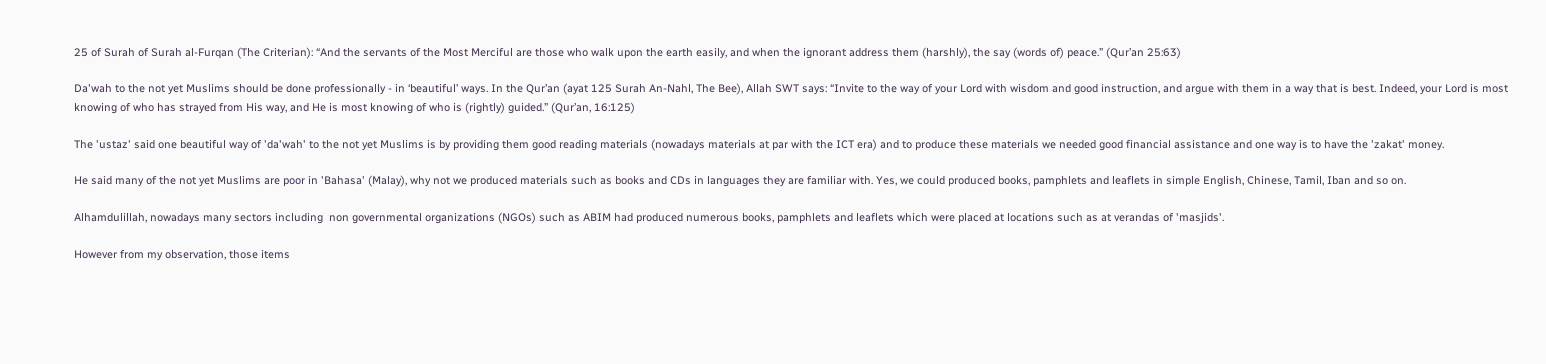25 of Surah of Surah al-Furqan (The Criterian): “And the servants of the Most Merciful are those who walk upon the earth easily, and when the ignorant address them (harshly), the say (words of) peace.” (Qur’an 25:63)

Da'wah to the not yet Muslims should be done professionally - in ‘beautiful’ ways. In the Qur’an (ayat 125 Surah An-Nahl, The Bee), Allah SWT says: “Invite to the way of your Lord with wisdom and good instruction, and argue with them in a way that is best. Indeed, your Lord is most knowing of who has strayed from His way, and He is most knowing of who is (rightly) guided.” (Qur’an, 16:125)

The 'ustaz' said one beautiful way of 'da'wah' to the not yet Muslims is by providing them good reading materials (nowadays materials at par with the ICT era) and to produce these materials we needed good financial assistance and one way is to have the 'zakat' money.

He said many of the not yet Muslims are poor in 'Bahasa' (Malay), why not we produced materials such as books and CDs in languages they are familiar with. Yes, we could produced books, pamphlets and leaflets in simple English, Chinese, Tamil, Iban and so on.

Alhamdulillah, nowadays many sectors including  non governmental organizations (NGOs) such as ABIM had produced numerous books, pamphlets and leaflets which were placed at locations such as at verandas of 'masjids'.

However from my observation, those items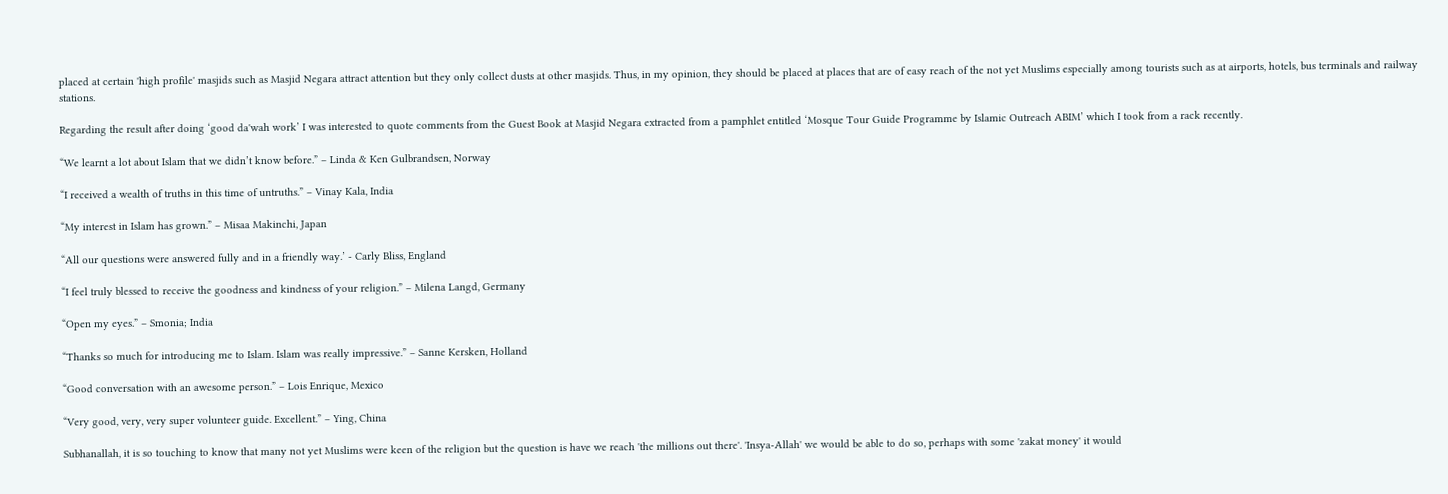placed at certain 'high profile' masjids such as Masjid Negara attract attention but they only collect dusts at other masjids. Thus, in my opinion, they should be placed at places that are of easy reach of the not yet Muslims especially among tourists such as at airports, hotels, bus terminals and railway stations.

Regarding the result after doing ‘good da'wah work’ I was interested to quote comments from the Guest Book at Masjid Negara extracted from a pamphlet entitled ‘Mosque Tour Guide Programme by Islamic Outreach ABIM’ which I took from a rack recently.

“We learnt a lot about Islam that we didn’t know before.” – Linda & Ken Gulbrandsen, Norway

“I received a wealth of truths in this time of untruths.” – Vinay Kala, India

“My interest in Islam has grown.” – Misaa Makinchi, Japan

“All our questions were answered fully and in a friendly way.’ - Carly Bliss, England

“I feel truly blessed to receive the goodness and kindness of your religion.” – Milena Langd, Germany

“Open my eyes.” – Smonia; India

“Thanks so much for introducing me to Islam. Islam was really impressive.” – Sanne Kersken, Holland

“Good conversation with an awesome person.” – Lois Enrique, Mexico

“Very good, very, very super volunteer guide. Excellent.” – Ying, China

Subhanallah, it is so touching to know that many not yet Muslims were keen of the religion but the question is have we reach 'the millions out there'. 'Insya-Allah' we would be able to do so, perhaps with some 'zakat money' it would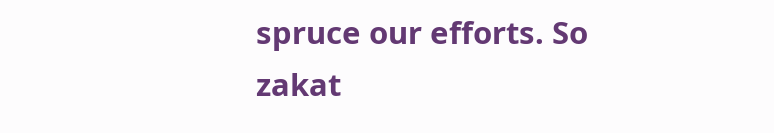spruce our efforts. So zakat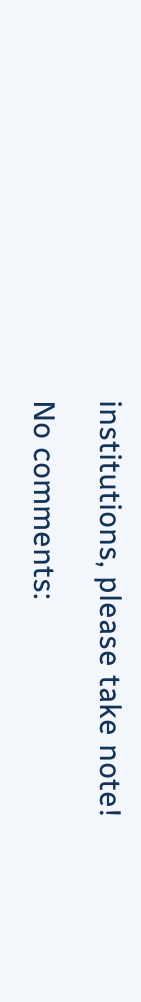institutions, please take note!

No comments: